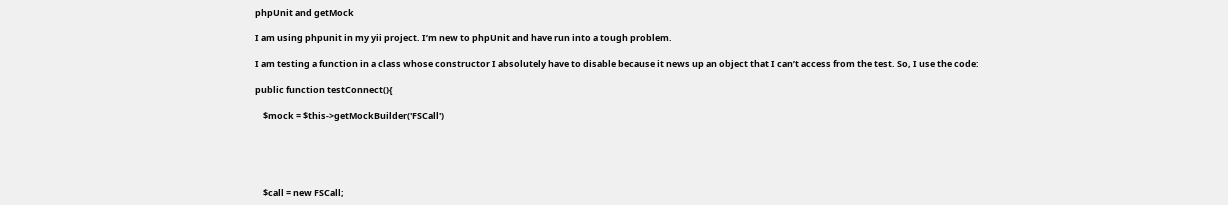phpUnit and getMock

I am using phpunit in my yii project. I’m new to phpUnit and have run into a tough problem.

I am testing a function in a class whose constructor I absolutely have to disable because it news up an object that I can’t access from the test. So, I use the code:

public function testConnect(){

    $mock = $this->getMockBuilder('FSCall')





    $call = new FSCall;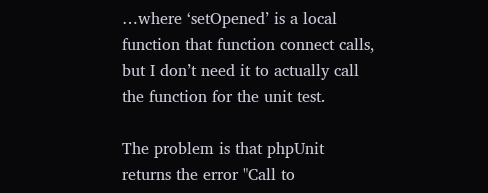…where ‘setOpened’ is a local function that function connect calls, but I don’t need it to actually call the function for the unit test.

The problem is that phpUnit returns the error "Call to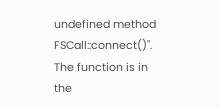undefined method FSCall::connect()". The function is in the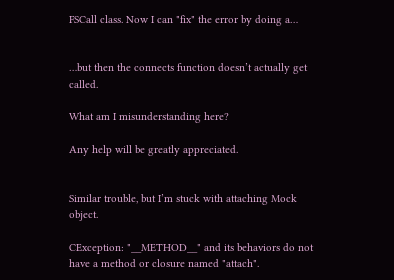FSCall class. Now I can "fix" the error by doing a…


…but then the connects function doesn’t actually get called.

What am I misunderstanding here?

Any help will be greatly appreciated.


Similar trouble, but I’m stuck with attaching Mock object.

CException: "__METHOD__" and its behaviors do not have a method or closure named "attach".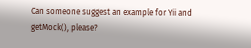Can someone suggest an example for Yii and getMock(), please?